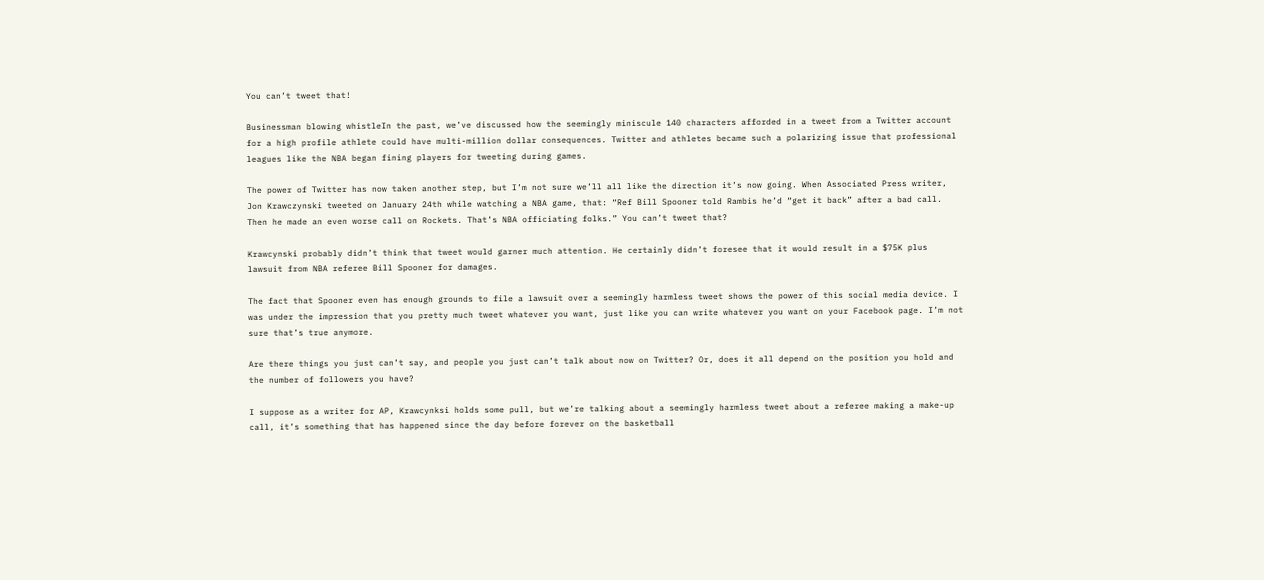You can’t tweet that!

Businessman blowing whistleIn the past, we’ve discussed how the seemingly miniscule 140 characters afforded in a tweet from a Twitter account for a high profile athlete could have multi-million dollar consequences. Twitter and athletes became such a polarizing issue that professional leagues like the NBA began fining players for tweeting during games.

The power of Twitter has now taken another step, but I’m not sure we’ll all like the direction it’s now going. When Associated Press writer, Jon Krawczynski tweeted on January 24th while watching a NBA game, that: “Ref Bill Spooner told Rambis he’d “get it back” after a bad call. Then he made an even worse call on Rockets. That’s NBA officiating folks.” You can’t tweet that?

Krawcynski probably didn’t think that tweet would garner much attention. He certainly didn’t foresee that it would result in a $75K plus lawsuit from NBA referee Bill Spooner for damages.

The fact that Spooner even has enough grounds to file a lawsuit over a seemingly harmless tweet shows the power of this social media device. I was under the impression that you pretty much tweet whatever you want, just like you can write whatever you want on your Facebook page. I’m not sure that’s true anymore.

Are there things you just can’t say, and people you just can’t talk about now on Twitter? Or, does it all depend on the position you hold and the number of followers you have?

I suppose as a writer for AP, Krawcynksi holds some pull, but we’re talking about a seemingly harmless tweet about a referee making a make-up call, it’s something that has happened since the day before forever on the basketball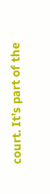court. It’s part of the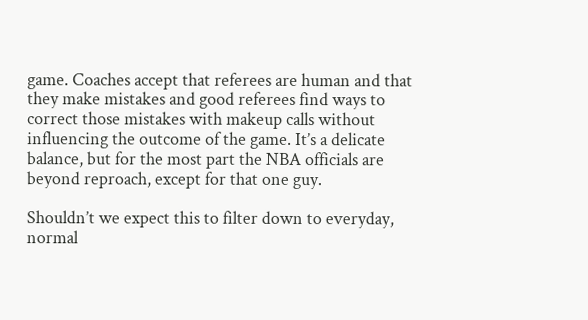game. Coaches accept that referees are human and that they make mistakes and good referees find ways to correct those mistakes with makeup calls without influencing the outcome of the game. It’s a delicate balance, but for the most part the NBA officials are beyond reproach, except for that one guy.

Shouldn’t we expect this to filter down to everyday, normal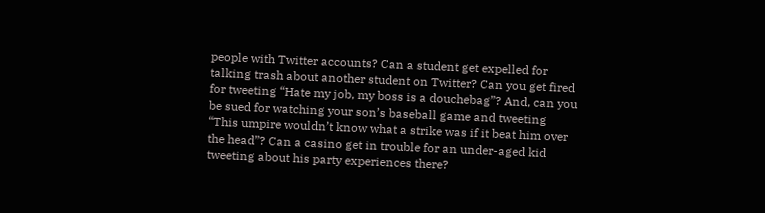people with Twitter accounts? Can a student get expelled for talking trash about another student on Twitter? Can you get fired for tweeting “Hate my job, my boss is a douchebag”? And, can you be sued for watching your son’s baseball game and tweeting “This umpire wouldn’t know what a strike was if it beat him over the head”? Can a casino get in trouble for an under-aged kid tweeting about his party experiences there?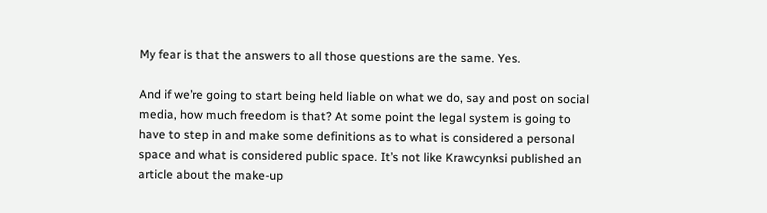My fear is that the answers to all those questions are the same. Yes.

And if we’re going to start being held liable on what we do, say and post on social media, how much freedom is that? At some point the legal system is going to have to step in and make some definitions as to what is considered a personal space and what is considered public space. It’s not like Krawcynksi published an article about the make-up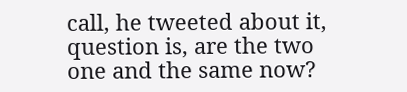call, he tweeted about it, question is, are the two one and the same now?